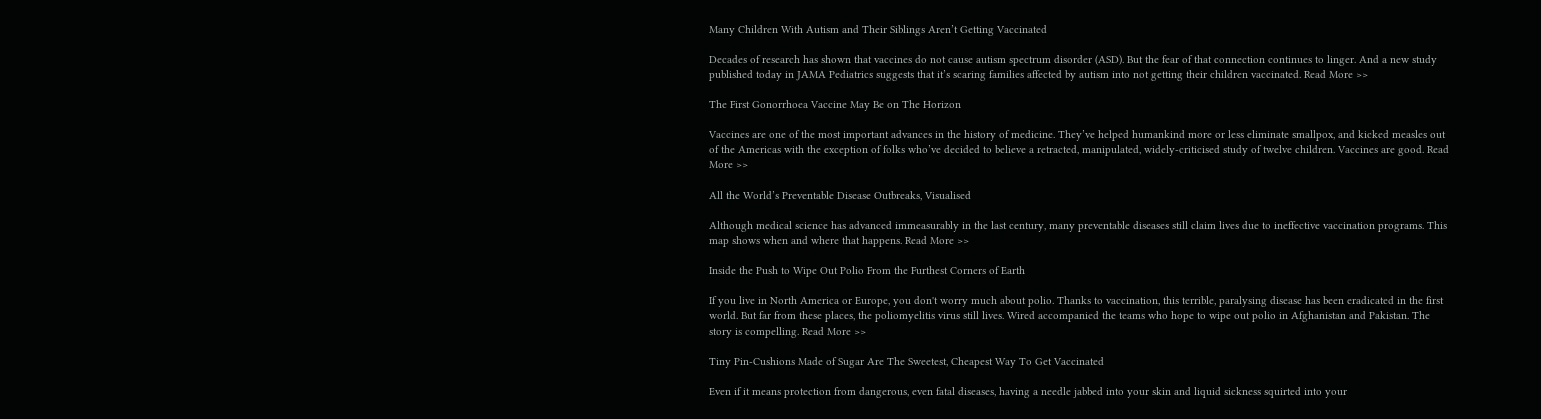Many Children With Autism and Their Siblings Aren’t Getting Vaccinated

Decades of research has shown that vaccines do not cause autism spectrum disorder (ASD). But the fear of that connection continues to linger. And a new study published today in JAMA Pediatrics suggests that it’s scaring families affected by autism into not getting their children vaccinated. Read More >>

The First Gonorrhoea Vaccine May Be on The Horizon

Vaccines are one of the most important advances in the history of medicine. They’ve helped humankind more or less eliminate smallpox, and kicked measles out of the Americas with the exception of folks who’ve decided to believe a retracted, manipulated, widely-criticised study of twelve children. Vaccines are good. Read More >>

All the World’s Preventable Disease Outbreaks, Visualised

Although medical science has advanced immeasurably in the last century, many preventable diseases still claim lives due to ineffective vaccination programs. This map shows when and where that happens. Read More >>

Inside the Push to Wipe Out Polio From the Furthest Corners of Earth

If you live in North America or Europe, you don't worry much about polio. Thanks to vaccination, this terrible, paralysing disease has been eradicated in the first world. But far from these places, the poliomyelitis virus still lives. Wired accompanied the teams who hope to wipe out polio in Afghanistan and Pakistan. The story is compelling. Read More >>

Tiny Pin-Cushions Made of Sugar Are The Sweetest, Cheapest Way To Get Vaccinated

Even if it means protection from dangerous, even fatal diseases, having a needle jabbed into your skin and liquid sickness squirted into your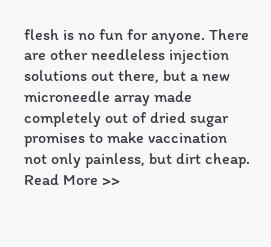flesh is no fun for anyone. There are other needleless injection solutions out there, but a new microneedle array made completely out of dried sugar promises to make vaccination not only painless, but dirt cheap. Read More >>